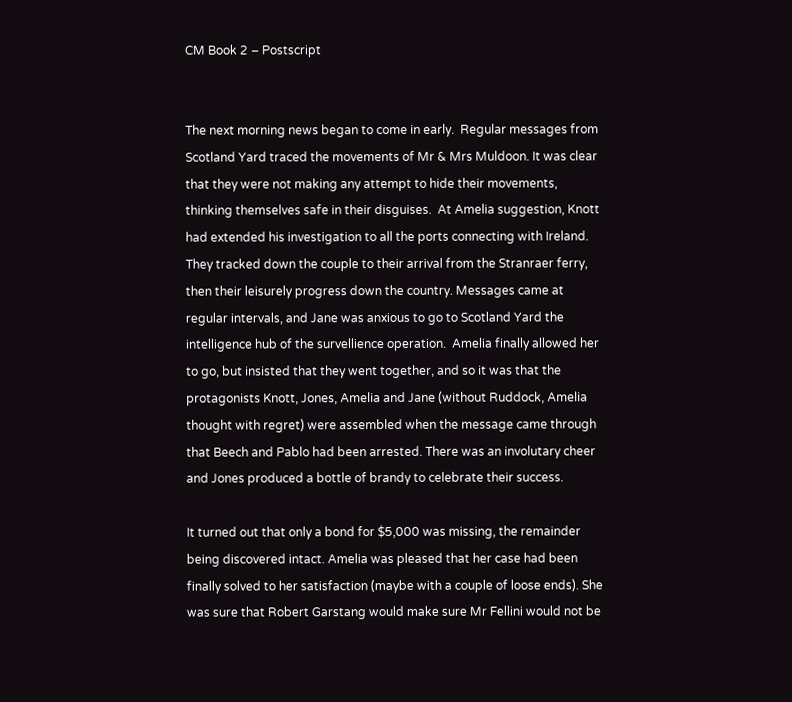CM Book 2 – Postscript


The next morning news began to come in early.  Regular messages from Scotland Yard traced the movements of Mr & Mrs Muldoon. It was clear that they were not making any attempt to hide their movements, thinking themselves safe in their disguises.  At Amelia suggestion, Knott had extended his investigation to all the ports connecting with Ireland. They tracked down the couple to their arrival from the Stranraer ferry, then their leisurely progress down the country. Messages came at regular intervals, and Jane was anxious to go to Scotland Yard the intelligence hub of the survellience operation.  Amelia finally allowed her to go, but insisted that they went together, and so it was that the protagonists Knott, Jones, Amelia and Jane (without Ruddock, Amelia thought with regret) were assembled when the message came through that Beech and Pablo had been arrested. There was an involutary cheer and Jones produced a bottle of brandy to celebrate their success.

It turned out that only a bond for $5,000 was missing, the remainder being discovered intact. Amelia was pleased that her case had been finally solved to her satisfaction (maybe with a couple of loose ends). She was sure that Robert Garstang would make sure Mr Fellini would not be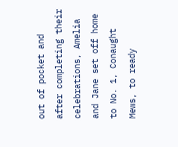out of pocket and after completing their celebrations, Amelia and Jane set off home to No. 1, Conaught Mews, to ready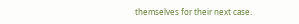themselves for their next case.